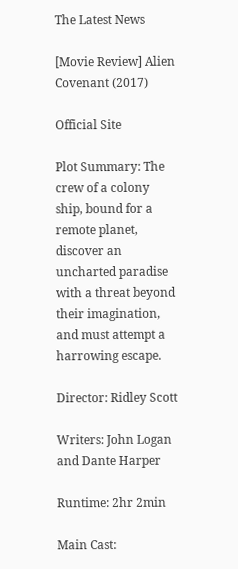The Latest News

[Movie Review] Alien Covenant (2017)

Official Site

Plot Summary: The crew of a colony ship, bound for a remote planet, discover an uncharted paradise with a threat beyond their imagination, and must attempt a harrowing escape.

Director: Ridley Scott

Writers: John Logan and Dante Harper

Runtime: 2hr 2min

Main Cast: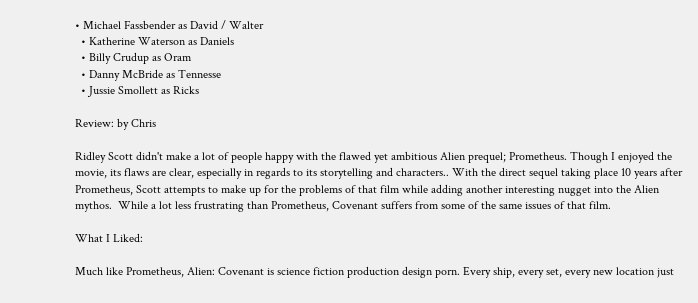• Michael Fassbender as David / Walter
  • Katherine Waterson as Daniels
  • Billy Crudup as Oram
  • Danny McBride as Tennesse
  • Jussie Smollett as Ricks

Review: by Chris

Ridley Scott didn't make a lot of people happy with the flawed yet ambitious Alien prequel; Prometheus. Though I enjoyed the movie, its flaws are clear, especially in regards to its storytelling and characters.. With the direct sequel taking place 10 years after Prometheus, Scott attempts to make up for the problems of that film while adding another interesting nugget into the Alien mythos.  While a lot less frustrating than Prometheus, Covenant suffers from some of the same issues of that film.

What I Liked:

Much like Prometheus, Alien: Covenant is science fiction production design porn. Every ship, every set, every new location just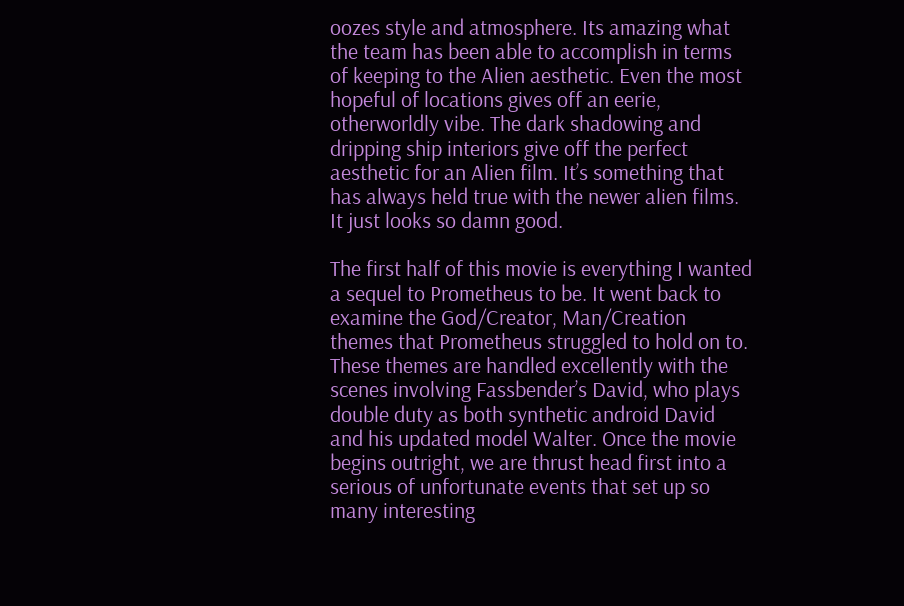oozes style and atmosphere. Its amazing what the team has been able to accomplish in terms of keeping to the Alien aesthetic. Even the most hopeful of locations gives off an eerie, otherworldly vibe. The dark shadowing and dripping ship interiors give off the perfect aesthetic for an Alien film. It’s something that has always held true with the newer alien films. It just looks so damn good.

The first half of this movie is everything I wanted a sequel to Prometheus to be. It went back to examine the God/Creator, Man/Creation themes that Prometheus struggled to hold on to. These themes are handled excellently with the scenes involving Fassbender’s David, who plays double duty as both synthetic android David and his updated model Walter. Once the movie begins outright, we are thrust head first into a serious of unfortunate events that set up so many interesting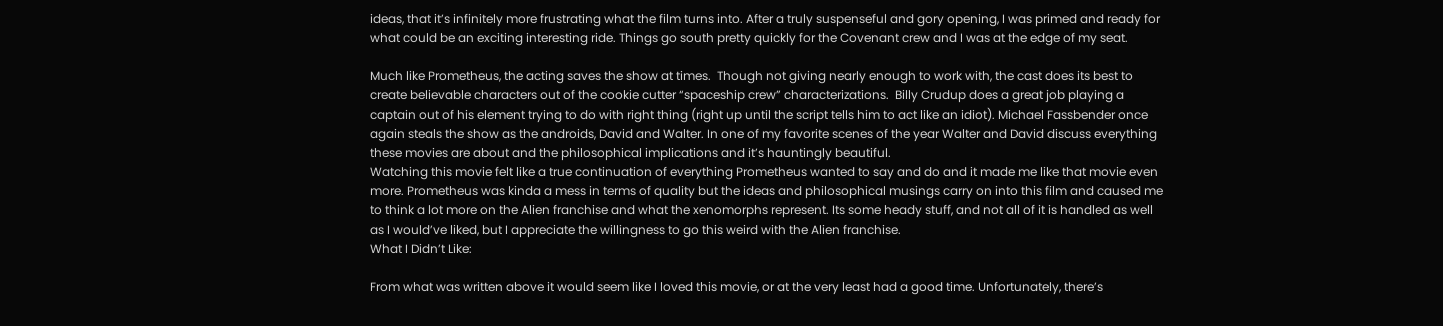ideas, that it’s infinitely more frustrating what the film turns into. After a truly suspenseful and gory opening, I was primed and ready for what could be an exciting interesting ride. Things go south pretty quickly for the Covenant crew and I was at the edge of my seat.

Much like Prometheus, the acting saves the show at times.  Though not giving nearly enough to work with, the cast does its best to create believable characters out of the cookie cutter “spaceship crew” characterizations.  Billy Crudup does a great job playing a captain out of his element trying to do with right thing (right up until the script tells him to act like an idiot). Michael Fassbender once again steals the show as the androids, David and Walter. In one of my favorite scenes of the year Walter and David discuss everything these movies are about and the philosophical implications and it’s hauntingly beautiful.
Watching this movie felt like a true continuation of everything Prometheus wanted to say and do and it made me like that movie even more. Prometheus was kinda a mess in terms of quality but the ideas and philosophical musings carry on into this film and caused me to think a lot more on the Alien franchise and what the xenomorphs represent. Its some heady stuff, and not all of it is handled as well as I would’ve liked, but I appreciate the willingness to go this weird with the Alien franchise.
What I Didn’t Like:

From what was written above it would seem like I loved this movie, or at the very least had a good time. Unfortunately, there’s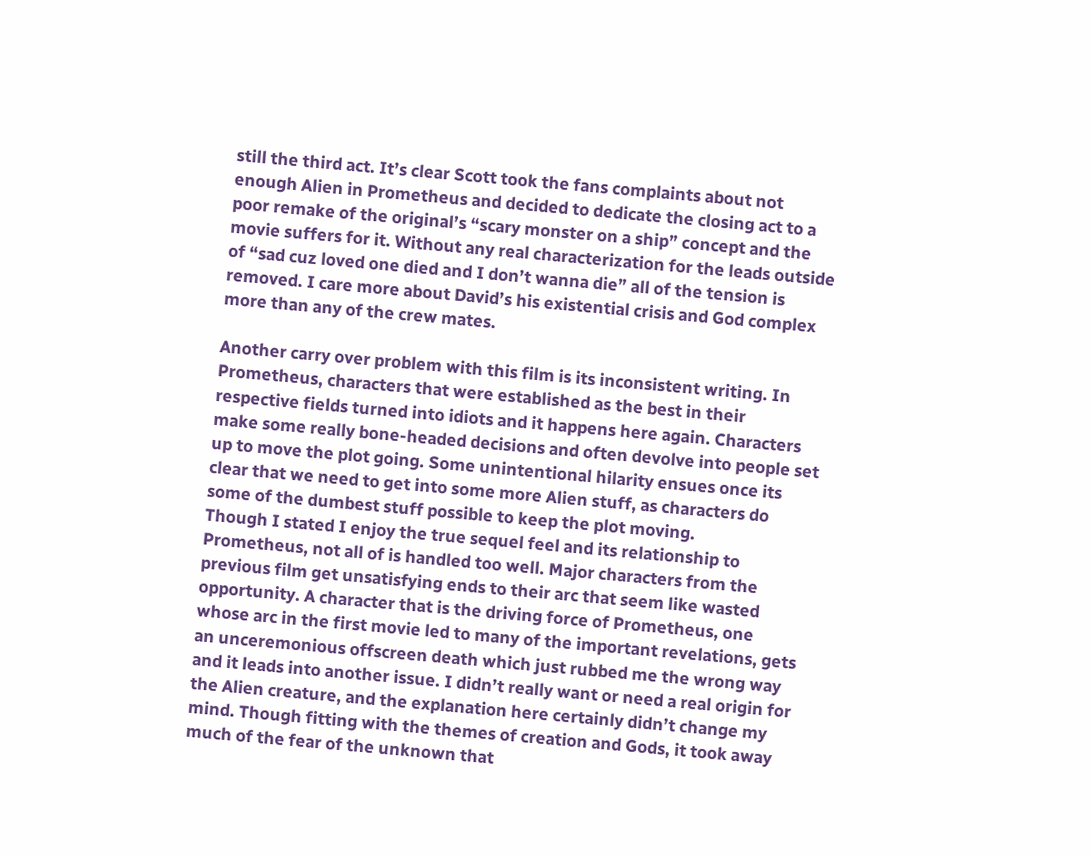still the third act. It’s clear Scott took the fans complaints about not enough Alien in Prometheus and decided to dedicate the closing act to a poor remake of the original’s “scary monster on a ship” concept and the movie suffers for it. Without any real characterization for the leads outside of “sad cuz loved one died and I don’t wanna die” all of the tension is removed. I care more about David’s his existential crisis and God complex more than any of the crew mates.

Another carry over problem with this film is its inconsistent writing. In Prometheus, characters that were established as the best in their respective fields turned into idiots and it happens here again. Characters make some really bone-headed decisions and often devolve into people set up to move the plot going. Some unintentional hilarity ensues once its clear that we need to get into some more Alien stuff, as characters do some of the dumbest stuff possible to keep the plot moving.
Though I stated I enjoy the true sequel feel and its relationship to Prometheus, not all of is handled too well. Major characters from the previous film get unsatisfying ends to their arc that seem like wasted opportunity. A character that is the driving force of Prometheus, one whose arc in the first movie led to many of the important revelations, gets an unceremonious offscreen death which just rubbed me the wrong way and it leads into another issue. I didn’t really want or need a real origin for the Alien creature, and the explanation here certainly didn’t change my mind. Though fitting with the themes of creation and Gods, it took away much of the fear of the unknown that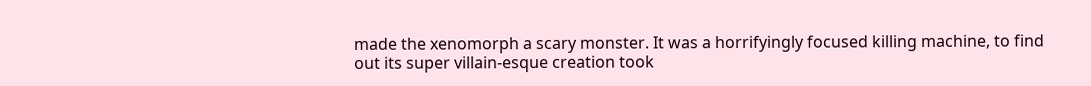made the xenomorph a scary monster. It was a horrifyingly focused killing machine, to find out its super villain-esque creation took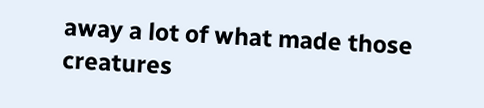away a lot of what made those creatures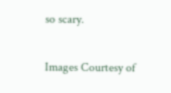so scary.

Images Courtesy of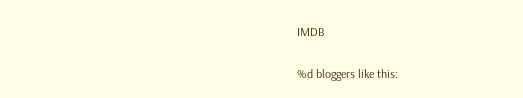IMDB

%d bloggers like this: